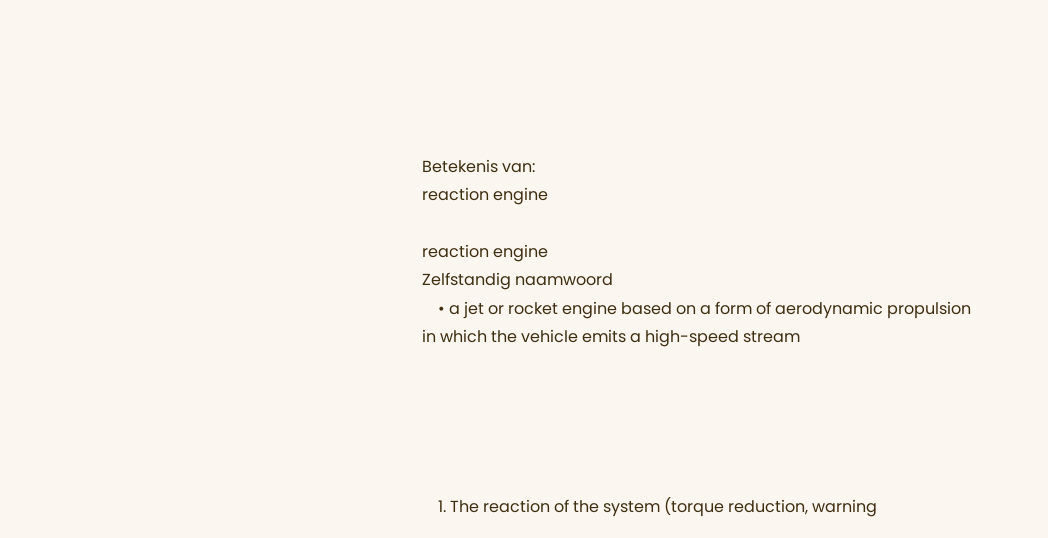Betekenis van:
reaction engine

reaction engine
Zelfstandig naamwoord
    • a jet or rocket engine based on a form of aerodynamic propulsion in which the vehicle emits a high-speed stream





    1. The reaction of the system (torque reduction, warning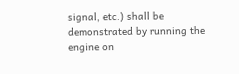signal, etc.) shall be demonstrated by running the engine on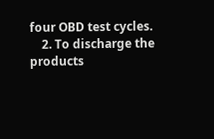four OBD test cycles.
    2. To discharge the products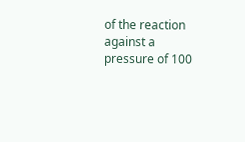of the reaction against a pressure of 100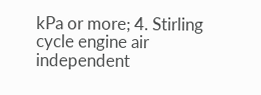kPa or more; 4. Stirling cycle engine air independent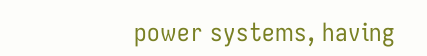power systems, having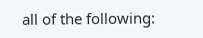all of the following: